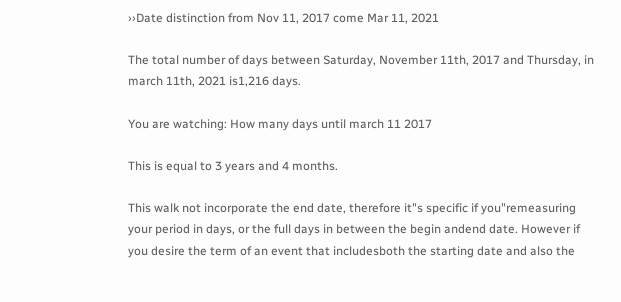››Date distinction from Nov 11, 2017 come Mar 11, 2021

The total number of days between Saturday, November 11th, 2017 and Thursday, in march 11th, 2021 is1,216 days.

You are watching: How many days until march 11 2017

This is equal to 3 years and 4 months.

This walk not incorporate the end date, therefore it"s specific if you"remeasuring your period in days, or the full days in between the begin andend date. However if you desire the term of an event that includesboth the starting date and also the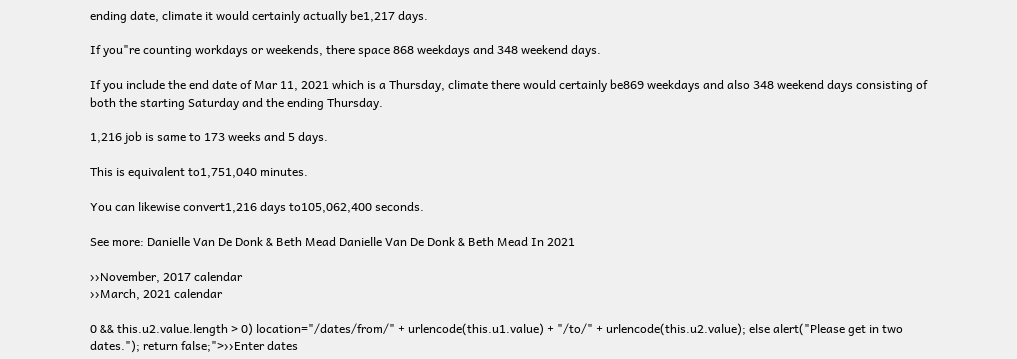ending date, climate it would certainly actually be1,217 days.

If you"re counting workdays or weekends, there space 868 weekdays and 348 weekend days.

If you include the end date of Mar 11, 2021 which is a Thursday, climate there would certainly be869 weekdays and also 348 weekend days consisting of both the starting Saturday and the ending Thursday.

1,216 job is same to 173 weeks and 5 days.

This is equivalent to1,751,040 minutes.

You can likewise convert1,216 days to105,062,400 seconds.

See more: Danielle Van De Donk & Beth Mead Danielle Van De Donk & Beth Mead In 2021

››November, 2017 calendar
››March, 2021 calendar

0 && this.u2.value.length > 0) location="/dates/from/" + urlencode(this.u1.value) + "/to/" + urlencode(this.u2.value); else alert("Please get in two dates."); return false;">››Enter dates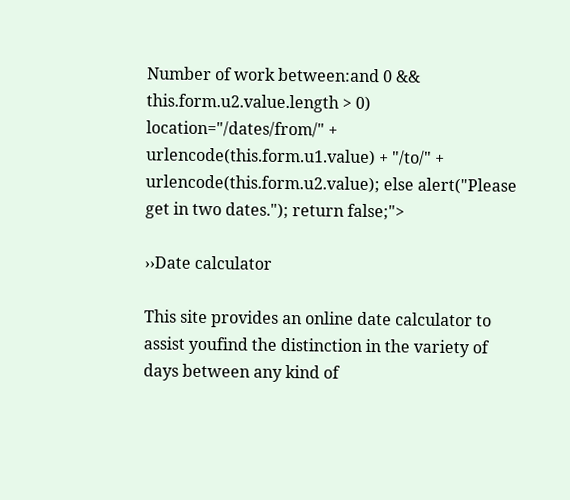Number of work between:and 0 && this.form.u2.value.length > 0) location="/dates/from/" + urlencode(this.form.u1.value) + "/to/" + urlencode(this.form.u2.value); else alert("Please get in two dates."); return false;">

››Date calculator

This site provides an online date calculator to assist youfind the distinction in the variety of days between any kind of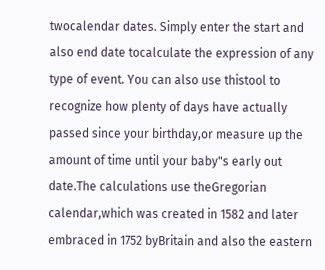twocalendar dates. Simply enter the start and also end date tocalculate the expression of any type of event. You can also use thistool to recognize how plenty of days have actually passed since your birthday,or measure up the amount of time until your baby"s early out date.The calculations use theGregorian calendar,which was created in 1582 and later embraced in 1752 byBritain and also the eastern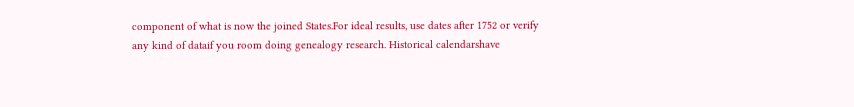component of what is now the joined States.For ideal results, use dates after 1752 or verify any kind of dataif you room doing genealogy research. Historical calendarshave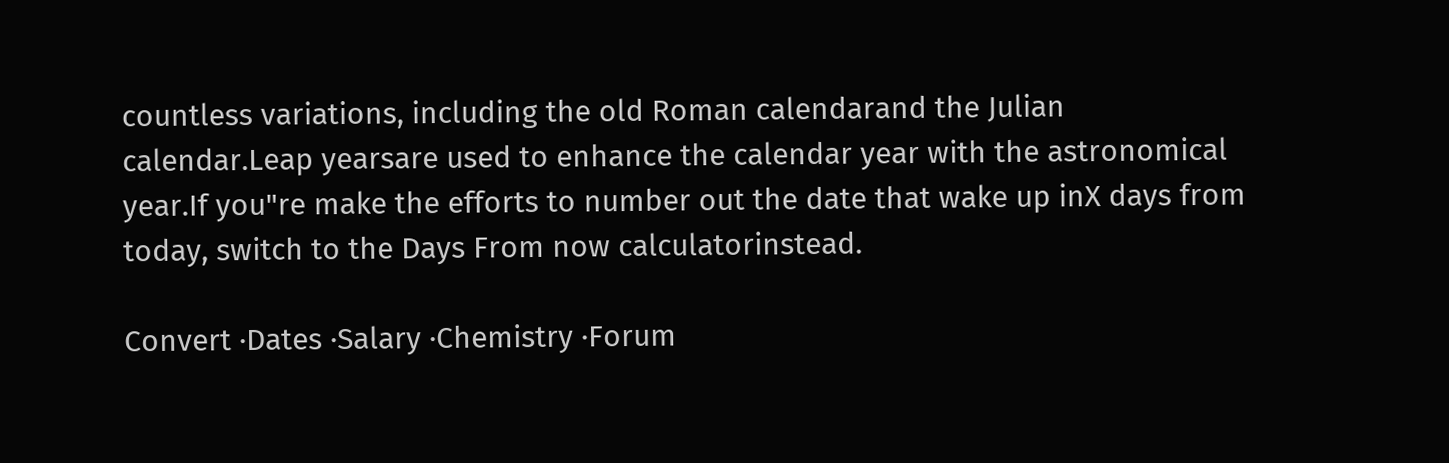countless variations, including the old Roman calendarand the Julian calendar.Leap yearsare used to enhance the calendar year with the astronomical year.If you"re make the efforts to number out the date that wake up inX days from today, switch to the Days From now calculatorinstead.

Convert ·Dates ·Salary ·Chemistry ·Forum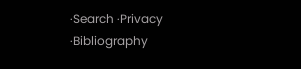·Search ·Privacy ·Bibliography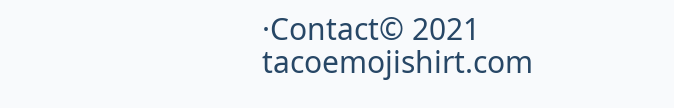·Contact© 2021 tacoemojishirt.com